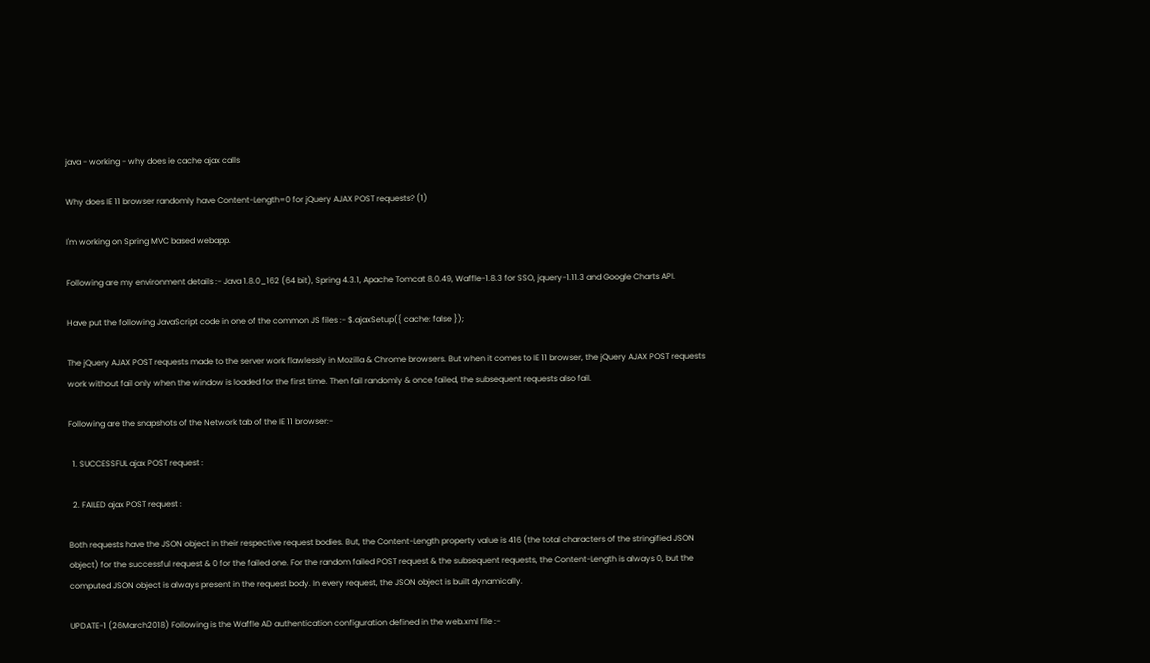java - working - why does ie cache ajax calls

Why does IE 11 browser randomly have Content-Length=0 for jQuery AJAX POST requests? (1)

I'm working on Spring MVC based webapp.

Following are my environment details :- Java 1.8.0_162 (64 bit), Spring 4.3.1, Apache Tomcat 8.0.49, Waffle-1.8.3 for SSO, jquery-1.11.3 and Google Charts API.

Have put the following JavaScript code in one of the common JS files :- $.ajaxSetup({ cache: false });

The jQuery AJAX POST requests made to the server work flawlessly in Mozilla & Chrome browsers. But when it comes to IE 11 browser, the jQuery AJAX POST requests work without fail only when the window is loaded for the first time. Then fail randomly & once failed, the subsequent requests also fail.

Following are the snapshots of the Network tab of the IE 11 browser:-

  1. SUCCESSFUL ajax POST request :

  2. FAILED ajax POST request :

Both requests have the JSON object in their respective request bodies. But, the Content-Length property value is 416 (the total characters of the stringified JSON object) for the successful request & 0 for the failed one. For the random failed POST request & the subsequent requests, the Content-Length is always 0, but the computed JSON object is always present in the request body. In every request, the JSON object is built dynamically.

UPDATE-1 (26March2018) Following is the Waffle AD authentication configuration defined in the web.xml file :-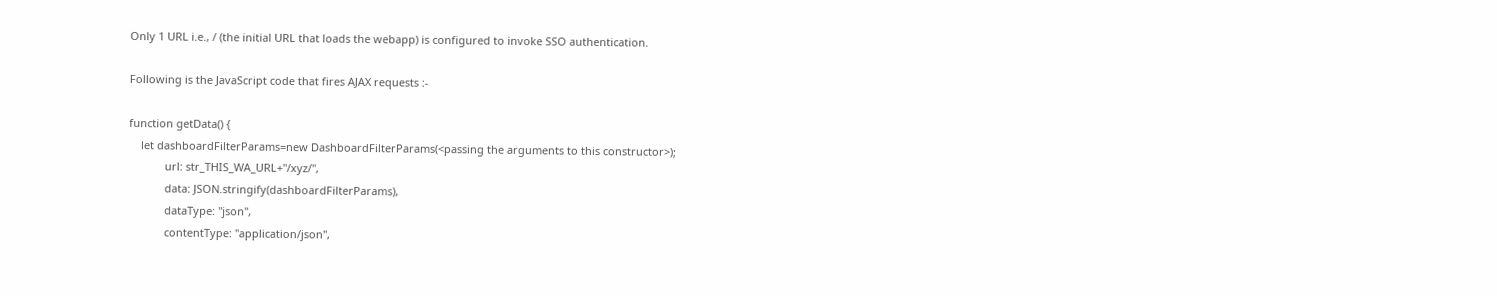Only 1 URL i.e., / (the initial URL that loads the webapp) is configured to invoke SSO authentication.

Following is the JavaScript code that fires AJAX requests :-

function getData() {
    let dashboardFilterParams=new DashboardFilterParams(<passing the arguments to this constructor>);
            url: str_THIS_WA_URL+"/xyz/",
            data: JSON.stringify(dashboardFilterParams),
            dataType: "json",
            contentType: "application/json",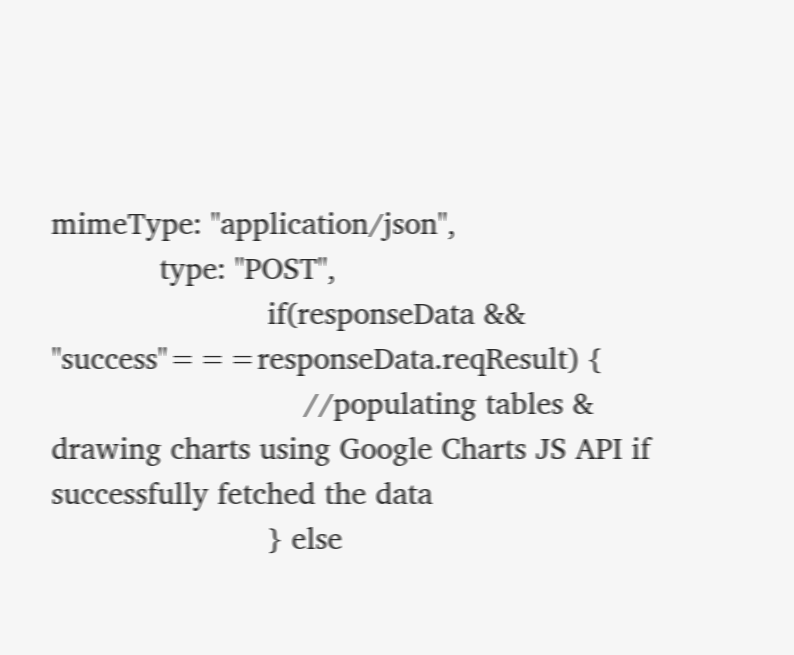mimeType: "application/json",
            type: "POST",
                        if(responseData && "success"===responseData.reqResult) {
                            //populating tables & drawing charts using Google Charts JS API if successfully fetched the data
                        } else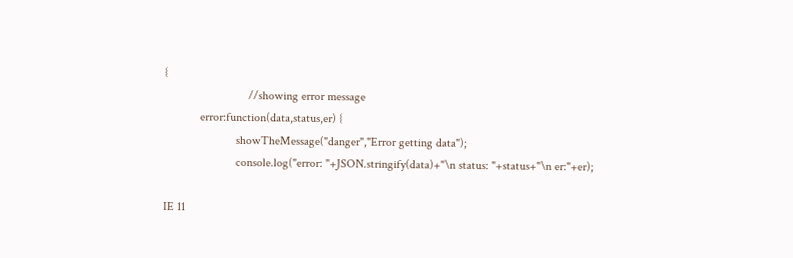{
                            //showing error message
            error:function(data,status,er) {
                        showTheMessage("danger","Error getting data");
                        console.log("error: "+JSON.stringify(data)+"\n status: "+status+"\n er:"+er);

IE 11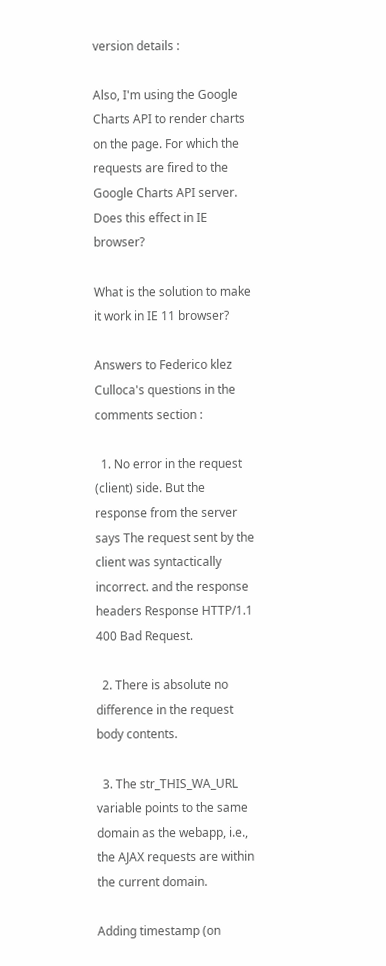version details :

Also, I'm using the Google Charts API to render charts on the page. For which the requests are fired to the Google Charts API server. Does this effect in IE browser?

What is the solution to make it work in IE 11 browser?

Answers to Federico klez Culloca's questions in the comments section :

  1. No error in the request (client) side. But the response from the server says The request sent by the client was syntactically incorrect. and the response headers Response HTTP/1.1 400 Bad Request.

  2. There is absolute no difference in the request body contents.

  3. The str_THIS_WA_URL variable points to the same domain as the webapp, i.e., the AJAX requests are within the current domain.

Adding timestamp (on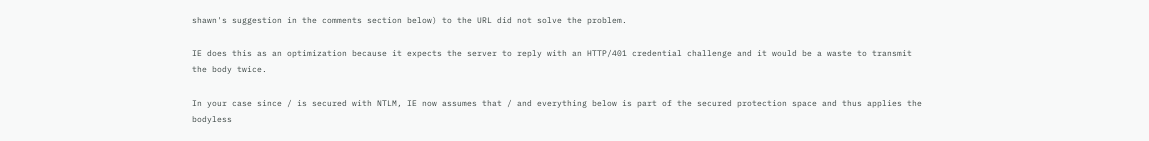shawn's suggestion in the comments section below) to the URL did not solve the problem.

IE does this as an optimization because it expects the server to reply with an HTTP/401 credential challenge and it would be a waste to transmit the body twice.

In your case since / is secured with NTLM, IE now assumes that / and everything below is part of the secured protection space and thus applies the bodyless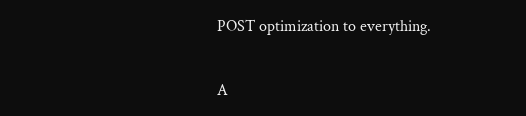POST optimization to everything.

A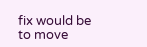fix would be to move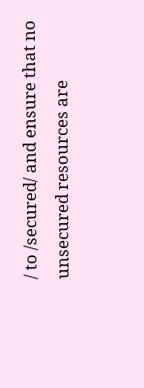/ to /secured/ and ensure that no unsecured resources are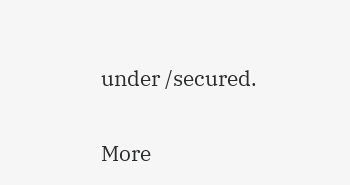under /secured.

More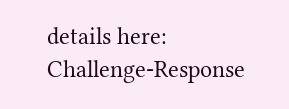details here: Challenge-Response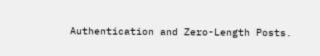Authentication and Zero-Length Posts.